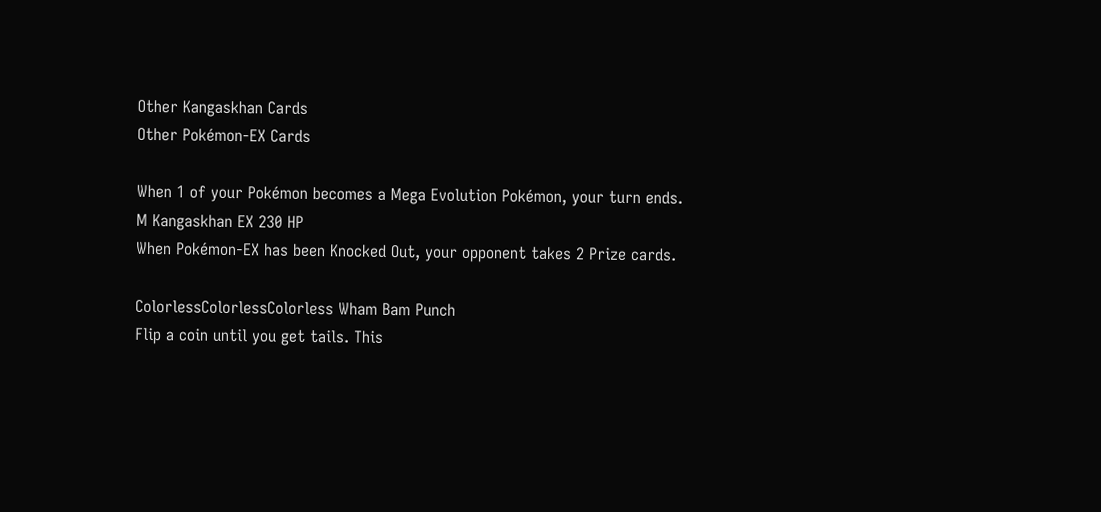Other Kangaskhan Cards
Other Pokémon-EX Cards

When 1 of your Pokémon becomes a Mega Evolution Pokémon, your turn ends.
M Kangaskhan EX 230 HP
When Pokémon-EX has been Knocked Out, your opponent takes 2 Prize cards.

ColorlessColorlessColorless Wham Bam Punch
Flip a coin until you get tails. This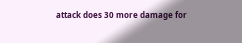attack does 30 more damage for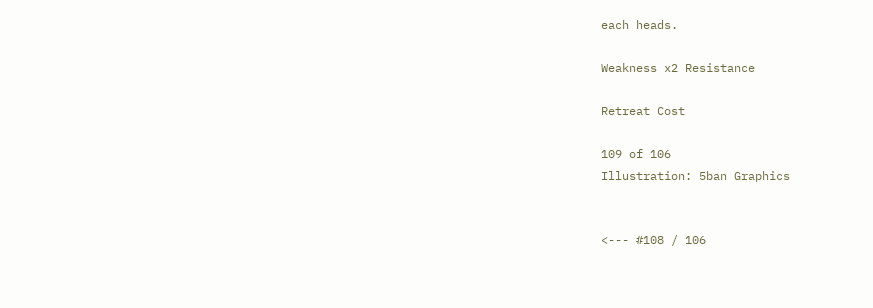each heads.

Weakness x2 Resistance

Retreat Cost

109 of 106
Illustration: 5ban Graphics


<--- #108 / 106